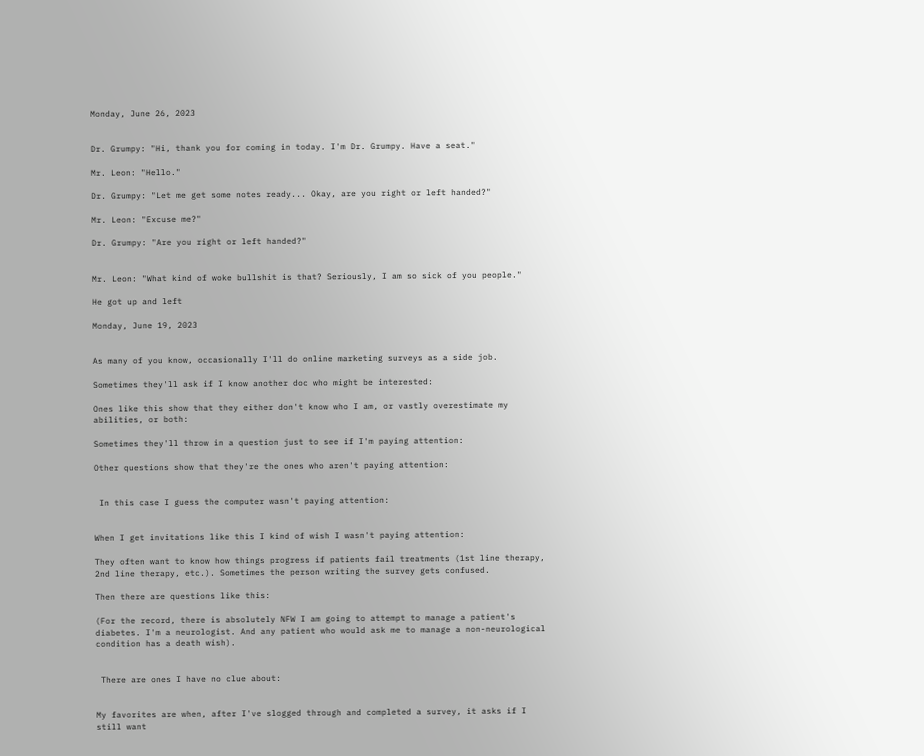Monday, June 26, 2023


Dr. Grumpy: "Hi, thank you for coming in today. I'm Dr. Grumpy. Have a seat."

Mr. Leon: "Hello."

Dr. Grumpy: "Let me get some notes ready... Okay, are you right or left handed?"

Mr. Leon: "Excuse me?"

Dr. Grumpy: "Are you right or left handed?"


Mr. Leon: "What kind of woke bullshit is that? Seriously, I am so sick of you people."

He got up and left

Monday, June 19, 2023


As many of you know, occasionally I'll do online marketing surveys as a side job.

Sometimes they'll ask if I know another doc who might be interested:

Ones like this show that they either don't know who I am, or vastly overestimate my abilities, or both:

Sometimes they'll throw in a question just to see if I'm paying attention:

Other questions show that they're the ones who aren't paying attention:


 In this case I guess the computer wasn't paying attention:


When I get invitations like this I kind of wish I wasn't paying attention:

They often want to know how things progress if patients fail treatments (1st line therapy, 2nd line therapy, etc.). Sometimes the person writing the survey gets confused.

Then there are questions like this:

(For the record, there is absolutely NFW I am going to attempt to manage a patient's diabetes. I'm a neurologist. And any patient who would ask me to manage a non-neurological condition has a death wish).


 There are ones I have no clue about:


My favorites are when, after I've slogged through and completed a survey, it asks if I still want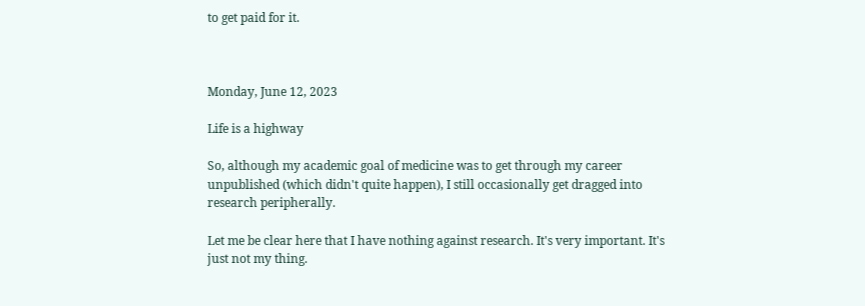to get paid for it.



Monday, June 12, 2023

Life is a highway

So, although my academic goal of medicine was to get through my career unpublished (which didn't quite happen), I still occasionally get dragged into research peripherally.

Let me be clear here that I have nothing against research. It's very important. It's just not my thing.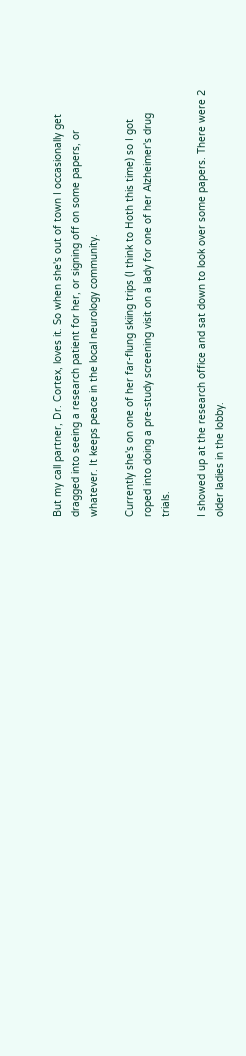But my call partner, Dr. Cortex, loves it. So when she's out of town I occasionally get dragged into seeing a research patient for her, or signing off on some papers, or whatever. It keeps peace in the local neurology community.

Currently she's on one of her far-flung skiing trips (I think to Hoth this time) so I got roped into doing a pre-study screening visit on a lady for one of her Alzheimer's drug trials.

I showed up at the research office and sat down to look over some papers. There were 2 older ladies in the lobby.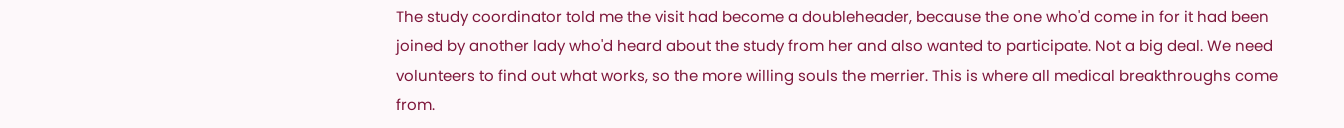The study coordinator told me the visit had become a doubleheader, because the one who'd come in for it had been joined by another lady who'd heard about the study from her and also wanted to participate. Not a big deal. We need volunteers to find out what works, so the more willing souls the merrier. This is where all medical breakthroughs come from.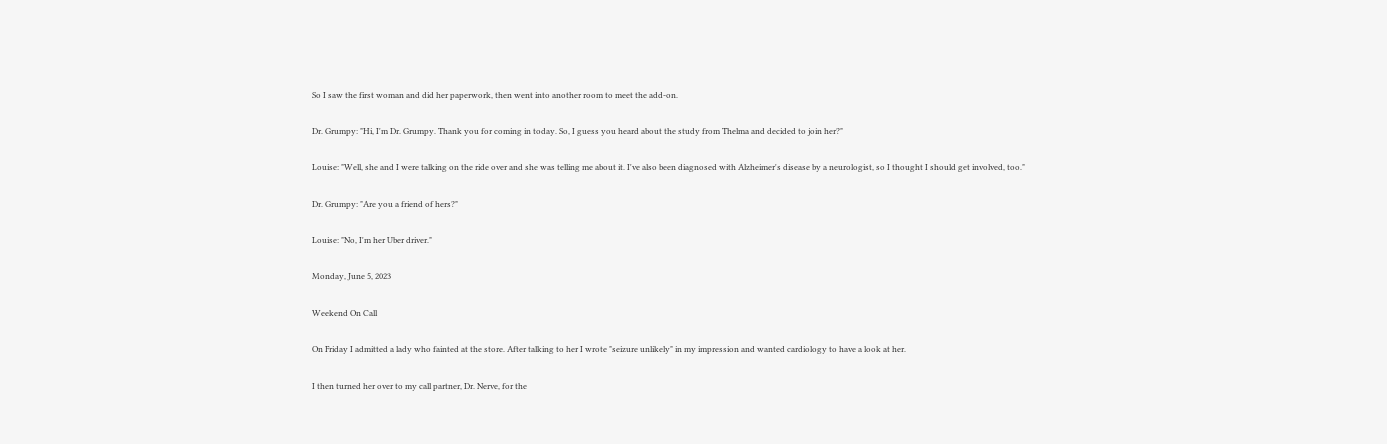So I saw the first woman and did her paperwork, then went into another room to meet the add-on.

Dr. Grumpy: "Hi, I'm Dr. Grumpy. Thank you for coming in today. So, I guess you heard about the study from Thelma and decided to join her?"

Louise: "Well, she and I were talking on the ride over and she was telling me about it. I've also been diagnosed with Alzheimer's disease by a neurologist, so I thought I should get involved, too."

Dr. Grumpy: "Are you a friend of hers?"

Louise: "No, I'm her Uber driver."

Monday, June 5, 2023

Weekend On Call

On Friday I admitted a lady who fainted at the store. After talking to her I wrote "seizure unlikely" in my impression and wanted cardiology to have a look at her.

I then turned her over to my call partner, Dr. Nerve, for the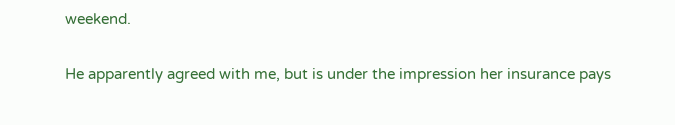weekend.

He apparently agreed with me, but is under the impression her insurance pays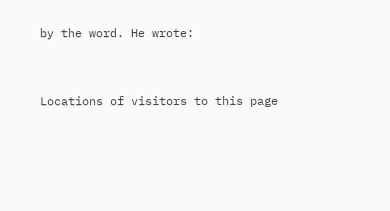by the word. He wrote:


Locations of visitors to this page